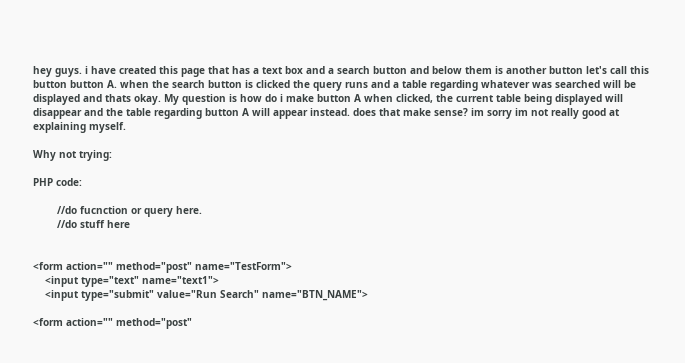hey guys. i have created this page that has a text box and a search button and below them is another button let's call this button button A. when the search button is clicked the query runs and a table regarding whatever was searched will be displayed and thats okay. My question is how do i make button A when clicked, the current table being displayed will disappear and the table regarding button A will appear instead. does that make sense? im sorry im not really good at explaining myself.

Why not trying:

PHP code:

        //do fucnction or query here.
        //do stuff here


<form action="" method="post" name="TestForm">
    <input type="text" name="text1">
    <input type="submit" value="Run Search" name="BTN_NAME">

<form action="" method="post"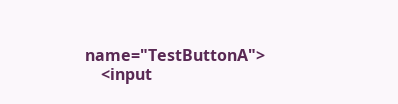name="TestButtonA">
    <input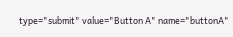type="submit" value="Button A" name="buttonA"